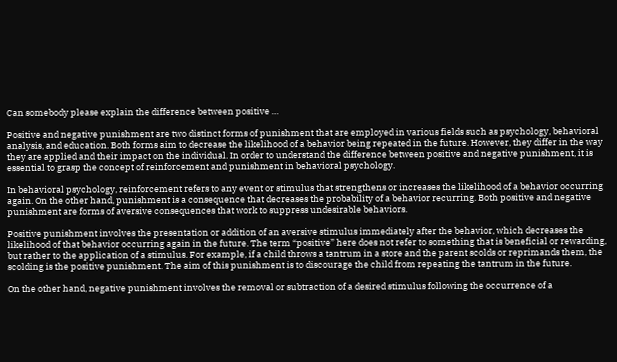Can somebody please explain the difference between positive …

Positive and negative punishment are two distinct forms of punishment that are employed in various fields such as psychology, behavioral analysis, and education. Both forms aim to decrease the likelihood of a behavior being repeated in the future. However, they differ in the way they are applied and their impact on the individual. In order to understand the difference between positive and negative punishment, it is essential to grasp the concept of reinforcement and punishment in behavioral psychology.

In behavioral psychology, reinforcement refers to any event or stimulus that strengthens or increases the likelihood of a behavior occurring again. On the other hand, punishment is a consequence that decreases the probability of a behavior recurring. Both positive and negative punishment are forms of aversive consequences that work to suppress undesirable behaviors.

Positive punishment involves the presentation or addition of an aversive stimulus immediately after the behavior, which decreases the likelihood of that behavior occurring again in the future. The term “positive” here does not refer to something that is beneficial or rewarding, but rather to the application of a stimulus. For example, if a child throws a tantrum in a store and the parent scolds or reprimands them, the scolding is the positive punishment. The aim of this punishment is to discourage the child from repeating the tantrum in the future.

On the other hand, negative punishment involves the removal or subtraction of a desired stimulus following the occurrence of a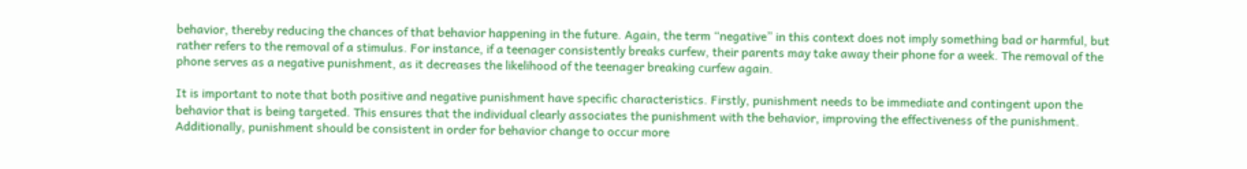behavior, thereby reducing the chances of that behavior happening in the future. Again, the term “negative” in this context does not imply something bad or harmful, but rather refers to the removal of a stimulus. For instance, if a teenager consistently breaks curfew, their parents may take away their phone for a week. The removal of the phone serves as a negative punishment, as it decreases the likelihood of the teenager breaking curfew again.

It is important to note that both positive and negative punishment have specific characteristics. Firstly, punishment needs to be immediate and contingent upon the behavior that is being targeted. This ensures that the individual clearly associates the punishment with the behavior, improving the effectiveness of the punishment. Additionally, punishment should be consistent in order for behavior change to occur more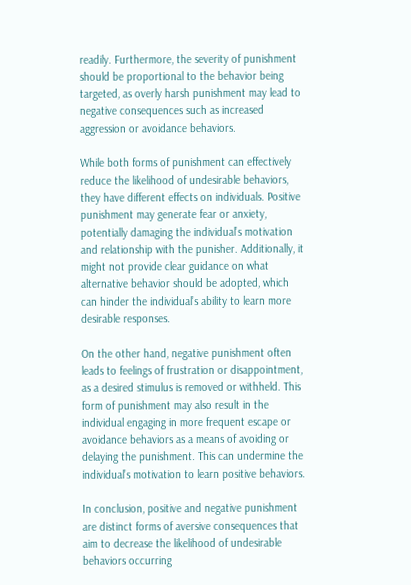readily. Furthermore, the severity of punishment should be proportional to the behavior being targeted, as overly harsh punishment may lead to negative consequences such as increased aggression or avoidance behaviors.

While both forms of punishment can effectively reduce the likelihood of undesirable behaviors, they have different effects on individuals. Positive punishment may generate fear or anxiety, potentially damaging the individual’s motivation and relationship with the punisher. Additionally, it might not provide clear guidance on what alternative behavior should be adopted, which can hinder the individual’s ability to learn more desirable responses.

On the other hand, negative punishment often leads to feelings of frustration or disappointment, as a desired stimulus is removed or withheld. This form of punishment may also result in the individual engaging in more frequent escape or avoidance behaviors as a means of avoiding or delaying the punishment. This can undermine the individual’s motivation to learn positive behaviors.

In conclusion, positive and negative punishment are distinct forms of aversive consequences that aim to decrease the likelihood of undesirable behaviors occurring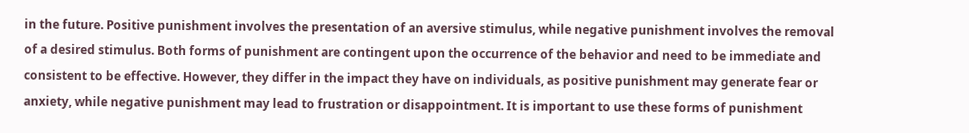in the future. Positive punishment involves the presentation of an aversive stimulus, while negative punishment involves the removal of a desired stimulus. Both forms of punishment are contingent upon the occurrence of the behavior and need to be immediate and consistent to be effective. However, they differ in the impact they have on individuals, as positive punishment may generate fear or anxiety, while negative punishment may lead to frustration or disappointment. It is important to use these forms of punishment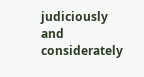judiciously and considerately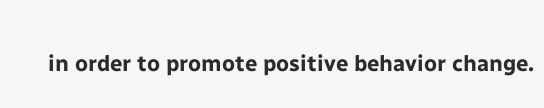in order to promote positive behavior change.